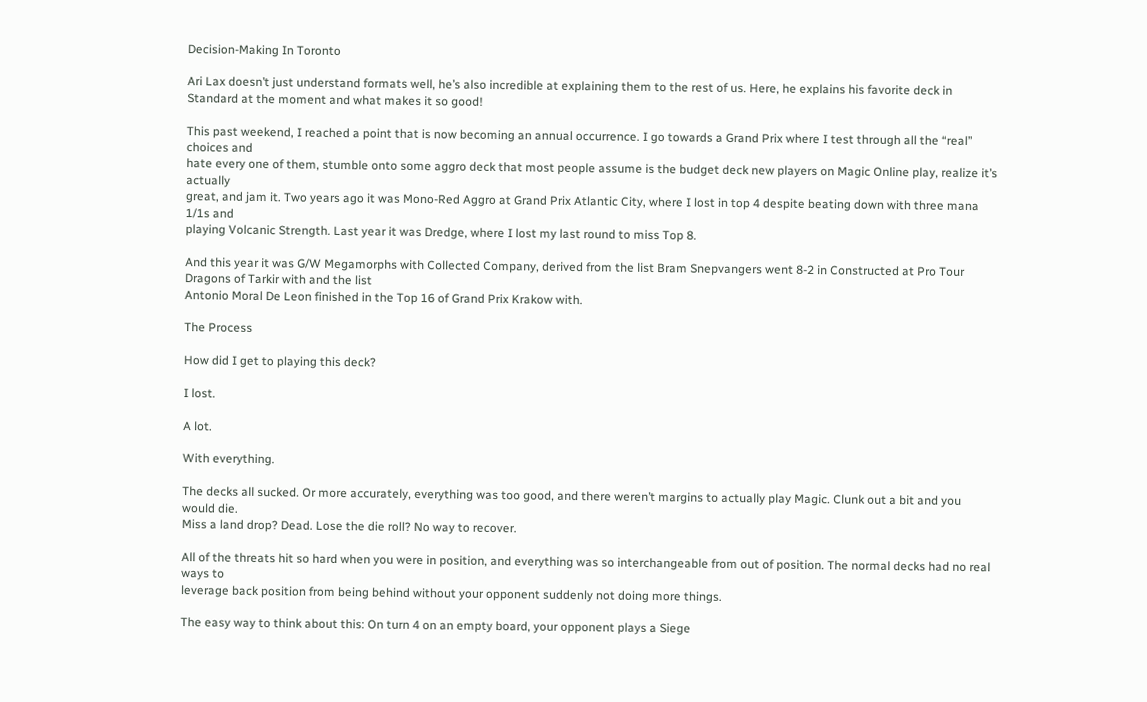Decision-Making In Toronto

Ari Lax doesn’t just understand formats well, he’s also incredible at explaining them to the rest of us. Here, he explains his favorite deck in Standard at the moment and what makes it so good!

This past weekend, I reached a point that is now becoming an annual occurrence. I go towards a Grand Prix where I test through all the “real” choices and
hate every one of them, stumble onto some aggro deck that most people assume is the budget deck new players on Magic Online play, realize it’s actually
great, and jam it. Two years ago it was Mono-Red Aggro at Grand Prix Atlantic City, where I lost in top 4 despite beating down with three mana 1/1s and
playing Volcanic Strength. Last year it was Dredge, where I lost my last round to miss Top 8.

And this year it was G/W Megamorphs with Collected Company, derived from the list Bram Snepvangers went 8-2 in Constructed at Pro Tour Dragons of Tarkir with and the list
Antonio Moral De Leon finished in the Top 16 of Grand Prix Krakow with.

The Process

How did I get to playing this deck?

I lost.

A lot.

With everything.

The decks all sucked. Or more accurately, everything was too good, and there weren’t margins to actually play Magic. Clunk out a bit and you would die.
Miss a land drop? Dead. Lose the die roll? No way to recover.

All of the threats hit so hard when you were in position, and everything was so interchangeable from out of position. The normal decks had no real ways to
leverage back position from being behind without your opponent suddenly not doing more things.

The easy way to think about this: On turn 4 on an empty board, your opponent plays a Siege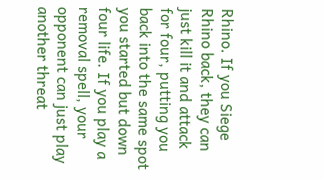Rhino. If you Siege Rhino back, they can just kill it and attack
for four, putting you back into the same spot you started but down four life. If you play a removal spell, your opponent can just play another threat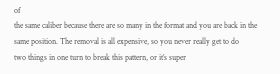of
the same caliber because there are so many in the format and you are back in the same position. The removal is all expensive, so you never really get to do
two things in one turn to break this pattern, or it’s super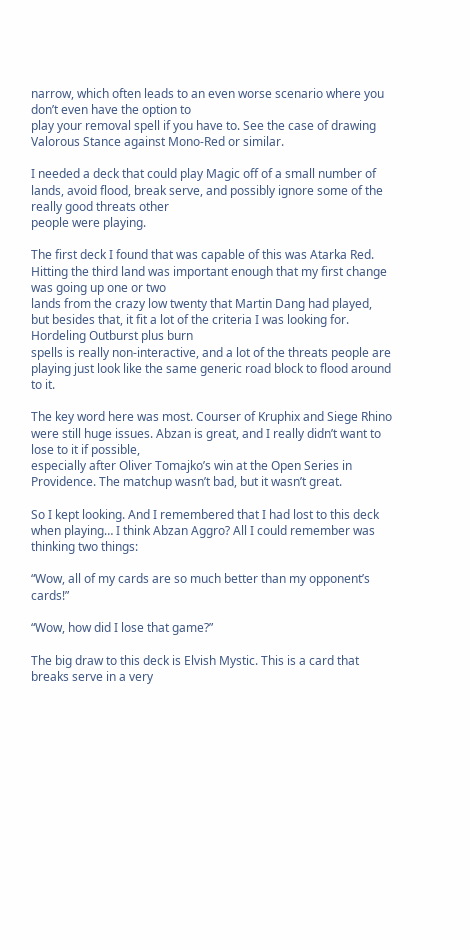narrow, which often leads to an even worse scenario where you don’t even have the option to
play your removal spell if you have to. See the case of drawing Valorous Stance against Mono-Red or similar.

I needed a deck that could play Magic off of a small number of lands, avoid flood, break serve, and possibly ignore some of the really good threats other
people were playing.

The first deck I found that was capable of this was Atarka Red. Hitting the third land was important enough that my first change was going up one or two
lands from the crazy low twenty that Martin Dang had played, but besides that, it fit a lot of the criteria I was looking for. Hordeling Outburst plus burn
spells is really non-interactive, and a lot of the threats people are playing just look like the same generic road block to flood around to it.

The key word here was most. Courser of Kruphix and Siege Rhino were still huge issues. Abzan is great, and I really didn’t want to lose to it if possible,
especially after Oliver Tomajko’s win at the Open Series in Providence. The matchup wasn’t bad, but it wasn’t great.

So I kept looking. And I remembered that I had lost to this deck when playing… I think Abzan Aggro? All I could remember was thinking two things:

“Wow, all of my cards are so much better than my opponent’s cards!”

“Wow, how did I lose that game?”

The big draw to this deck is Elvish Mystic. This is a card that breaks serve in a very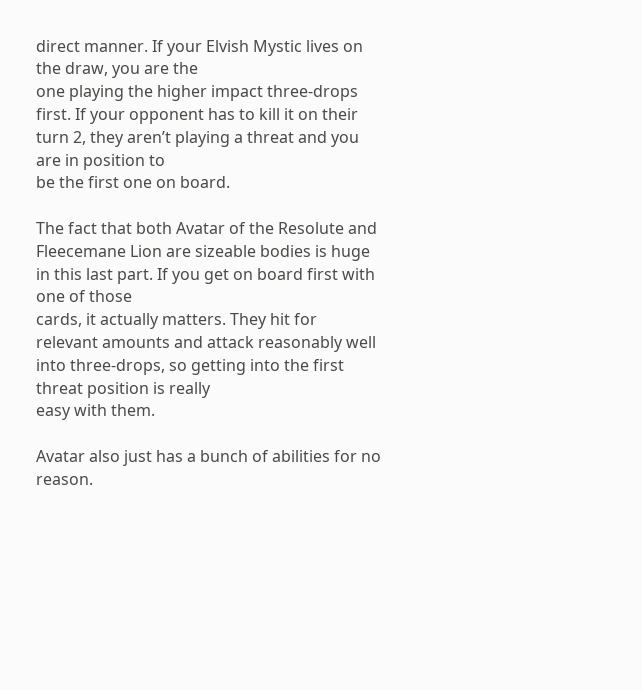direct manner. If your Elvish Mystic lives on the draw, you are the
one playing the higher impact three-drops first. If your opponent has to kill it on their turn 2, they aren’t playing a threat and you are in position to
be the first one on board.

The fact that both Avatar of the Resolute and Fleecemane Lion are sizeable bodies is huge in this last part. If you get on board first with one of those
cards, it actually matters. They hit for relevant amounts and attack reasonably well into three-drops, so getting into the first threat position is really
easy with them.

Avatar also just has a bunch of abilities for no reason.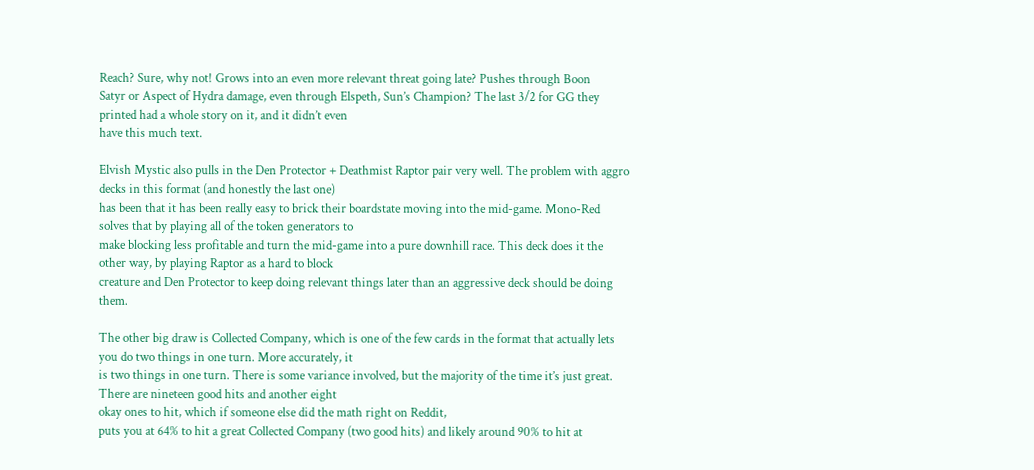Reach? Sure, why not! Grows into an even more relevant threat going late? Pushes through Boon
Satyr or Aspect of Hydra damage, even through Elspeth, Sun’s Champion? The last 3/2 for GG they printed had a whole story on it, and it didn’t even
have this much text.

Elvish Mystic also pulls in the Den Protector + Deathmist Raptor pair very well. The problem with aggro decks in this format (and honestly the last one)
has been that it has been really easy to brick their boardstate moving into the mid-game. Mono-Red solves that by playing all of the token generators to
make blocking less profitable and turn the mid-game into a pure downhill race. This deck does it the other way, by playing Raptor as a hard to block
creature and Den Protector to keep doing relevant things later than an aggressive deck should be doing them.

The other big draw is Collected Company, which is one of the few cards in the format that actually lets you do two things in one turn. More accurately, it
is two things in one turn. There is some variance involved, but the majority of the time it’s just great. There are nineteen good hits and another eight
okay ones to hit, which if someone else did the math right on Reddit,
puts you at 64% to hit a great Collected Company (two good hits) and likely around 90% to hit at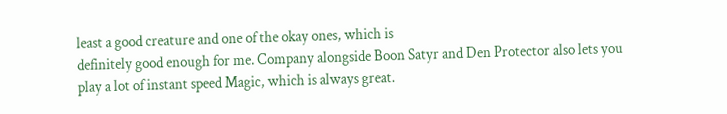least a good creature and one of the okay ones, which is
definitely good enough for me. Company alongside Boon Satyr and Den Protector also lets you play a lot of instant speed Magic, which is always great.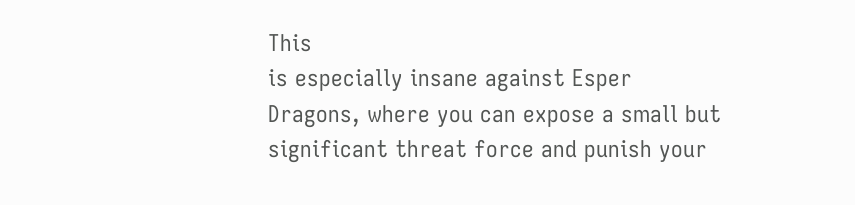This
is especially insane against Esper Dragons, where you can expose a small but significant threat force and punish your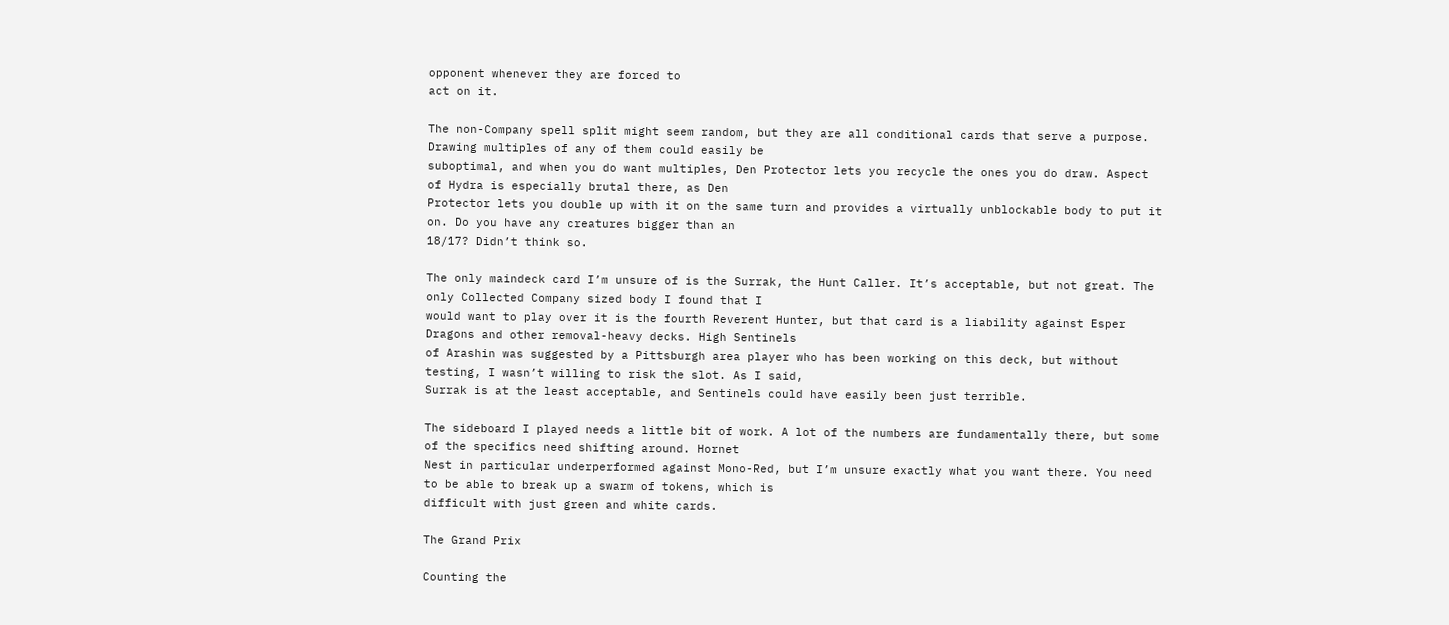opponent whenever they are forced to
act on it.

The non-Company spell split might seem random, but they are all conditional cards that serve a purpose. Drawing multiples of any of them could easily be
suboptimal, and when you do want multiples, Den Protector lets you recycle the ones you do draw. Aspect of Hydra is especially brutal there, as Den
Protector lets you double up with it on the same turn and provides a virtually unblockable body to put it on. Do you have any creatures bigger than an
18/17? Didn’t think so.

The only maindeck card I’m unsure of is the Surrak, the Hunt Caller. It’s acceptable, but not great. The only Collected Company sized body I found that I
would want to play over it is the fourth Reverent Hunter, but that card is a liability against Esper Dragons and other removal-heavy decks. High Sentinels
of Arashin was suggested by a Pittsburgh area player who has been working on this deck, but without testing, I wasn’t willing to risk the slot. As I said,
Surrak is at the least acceptable, and Sentinels could have easily been just terrible.

The sideboard I played needs a little bit of work. A lot of the numbers are fundamentally there, but some of the specifics need shifting around. Hornet
Nest in particular underperformed against Mono-Red, but I’m unsure exactly what you want there. You need to be able to break up a swarm of tokens, which is
difficult with just green and white cards.

The Grand Prix

Counting the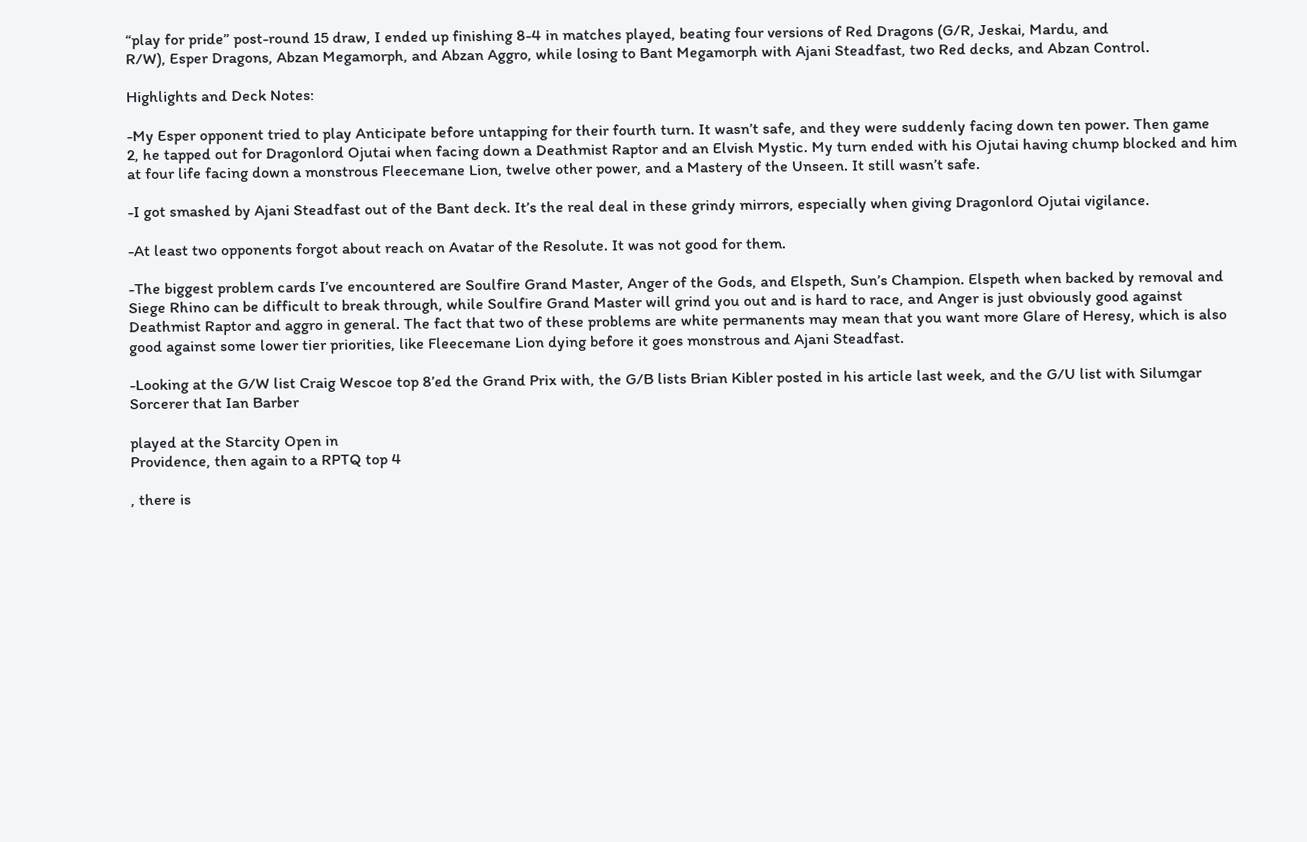“play for pride” post-round 15 draw, I ended up finishing 8-4 in matches played, beating four versions of Red Dragons (G/R, Jeskai, Mardu, and
R/W), Esper Dragons, Abzan Megamorph, and Abzan Aggro, while losing to Bant Megamorph with Ajani Steadfast, two Red decks, and Abzan Control.

Highlights and Deck Notes:

-My Esper opponent tried to play Anticipate before untapping for their fourth turn. It wasn’t safe, and they were suddenly facing down ten power. Then game
2, he tapped out for Dragonlord Ojutai when facing down a Deathmist Raptor and an Elvish Mystic. My turn ended with his Ojutai having chump blocked and him
at four life facing down a monstrous Fleecemane Lion, twelve other power, and a Mastery of the Unseen. It still wasn’t safe.

-I got smashed by Ajani Steadfast out of the Bant deck. It’s the real deal in these grindy mirrors, especially when giving Dragonlord Ojutai vigilance.

-At least two opponents forgot about reach on Avatar of the Resolute. It was not good for them.

-The biggest problem cards I’ve encountered are Soulfire Grand Master, Anger of the Gods, and Elspeth, Sun’s Champion. Elspeth when backed by removal and
Siege Rhino can be difficult to break through, while Soulfire Grand Master will grind you out and is hard to race, and Anger is just obviously good against
Deathmist Raptor and aggro in general. The fact that two of these problems are white permanents may mean that you want more Glare of Heresy, which is also
good against some lower tier priorities, like Fleecemane Lion dying before it goes monstrous and Ajani Steadfast.

-Looking at the G/W list Craig Wescoe top 8’ed the Grand Prix with, the G/B lists Brian Kibler posted in his article last week, and the G/U list with Silumgar
Sorcerer that Ian Barber

played at the Starcity Open in
Providence, then again to a RPTQ top 4

, there is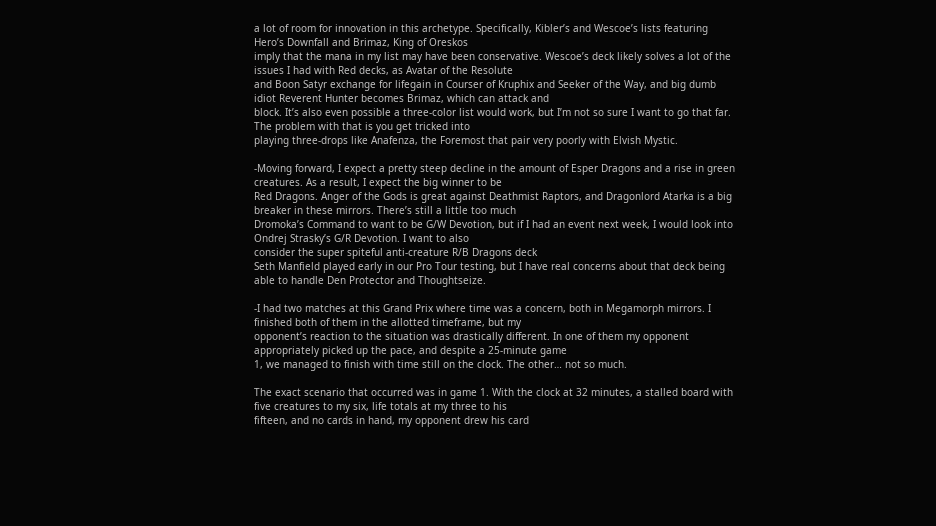a lot of room for innovation in this archetype. Specifically, Kibler’s and Wescoe’s lists featuring Hero’s Downfall and Brimaz, King of Oreskos
imply that the mana in my list may have been conservative. Wescoe’s deck likely solves a lot of the issues I had with Red decks, as Avatar of the Resolute
and Boon Satyr exchange for lifegain in Courser of Kruphix and Seeker of the Way, and big dumb idiot Reverent Hunter becomes Brimaz, which can attack and
block. It’s also even possible a three-color list would work, but I’m not so sure I want to go that far. The problem with that is you get tricked into
playing three-drops like Anafenza, the Foremost that pair very poorly with Elvish Mystic.

-Moving forward, I expect a pretty steep decline in the amount of Esper Dragons and a rise in green creatures. As a result, I expect the big winner to be
Red Dragons. Anger of the Gods is great against Deathmist Raptors, and Dragonlord Atarka is a big breaker in these mirrors. There’s still a little too much
Dromoka’s Command to want to be G/W Devotion, but if I had an event next week, I would look into Ondrej Strasky’s G/R Devotion. I want to also
consider the super spiteful anti-creature R/B Dragons deck
Seth Manfield played early in our Pro Tour testing, but I have real concerns about that deck being able to handle Den Protector and Thoughtseize.

-I had two matches at this Grand Prix where time was a concern, both in Megamorph mirrors. I finished both of them in the allotted timeframe, but my
opponent’s reaction to the situation was drastically different. In one of them my opponent appropriately picked up the pace, and despite a 25-minute game
1, we managed to finish with time still on the clock. The other… not so much.

The exact scenario that occurred was in game 1. With the clock at 32 minutes, a stalled board with five creatures to my six, life totals at my three to his
fifteen, and no cards in hand, my opponent drew his card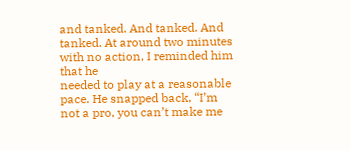and tanked. And tanked. And tanked. At around two minutes with no action, I reminded him that he
needed to play at a reasonable pace. He snapped back, “I’m not a pro, you can’t make me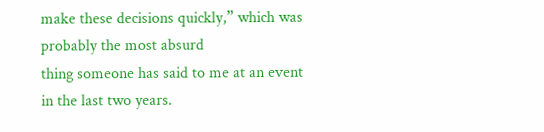make these decisions quickly,” which was probably the most absurd
thing someone has said to me at an event in the last two years.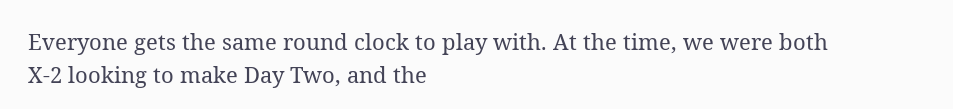Everyone gets the same round clock to play with. At the time, we were both X-2 looking to make Day Two, and the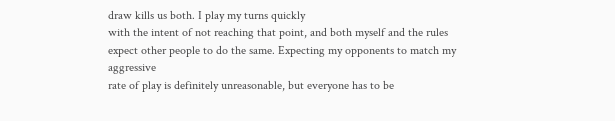draw kills us both. I play my turns quickly
with the intent of not reaching that point, and both myself and the rules expect other people to do the same. Expecting my opponents to match my aggressive
rate of play is definitely unreasonable, but everyone has to be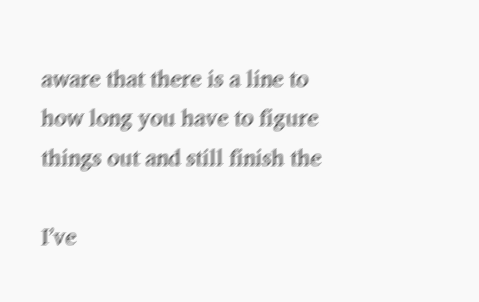aware that there is a line to how long you have to figure things out and still finish the

I’ve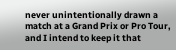never unintentionally drawn a match at a Grand Prix or Pro Tour, and I intend to keep it that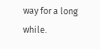way for a long while.